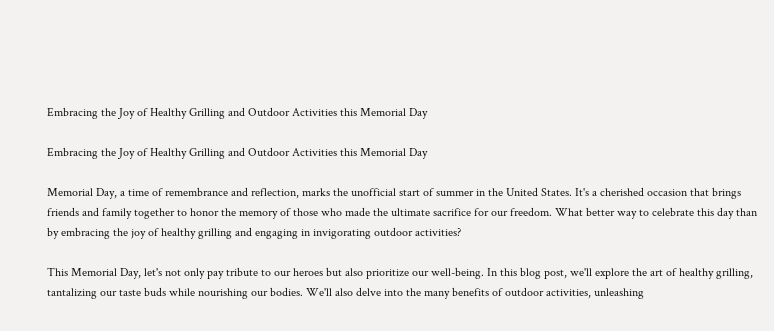Embracing the Joy of Healthy Grilling and Outdoor Activities this Memorial Day

Embracing the Joy of Healthy Grilling and Outdoor Activities this Memorial Day

Memorial Day, a time of remembrance and reflection, marks the unofficial start of summer in the United States. It's a cherished occasion that brings friends and family together to honor the memory of those who made the ultimate sacrifice for our freedom. What better way to celebrate this day than by embracing the joy of healthy grilling and engaging in invigorating outdoor activities?

This Memorial Day, let's not only pay tribute to our heroes but also prioritize our well-being. In this blog post, we'll explore the art of healthy grilling, tantalizing our taste buds while nourishing our bodies. We'll also delve into the many benefits of outdoor activities, unleashing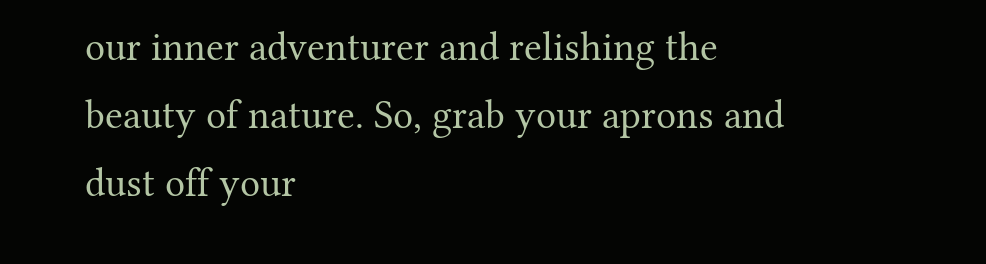our inner adventurer and relishing the beauty of nature. So, grab your aprons and dust off your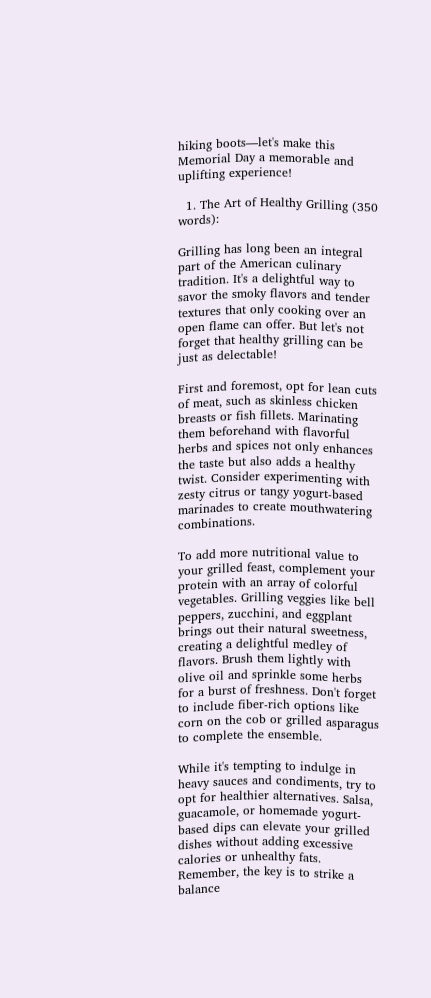hiking boots—let's make this Memorial Day a memorable and uplifting experience!

  1. The Art of Healthy Grilling (350 words):

Grilling has long been an integral part of the American culinary tradition. It's a delightful way to savor the smoky flavors and tender textures that only cooking over an open flame can offer. But let's not forget that healthy grilling can be just as delectable!

First and foremost, opt for lean cuts of meat, such as skinless chicken breasts or fish fillets. Marinating them beforehand with flavorful herbs and spices not only enhances the taste but also adds a healthy twist. Consider experimenting with zesty citrus or tangy yogurt-based marinades to create mouthwatering combinations.

To add more nutritional value to your grilled feast, complement your protein with an array of colorful vegetables. Grilling veggies like bell peppers, zucchini, and eggplant brings out their natural sweetness, creating a delightful medley of flavors. Brush them lightly with olive oil and sprinkle some herbs for a burst of freshness. Don't forget to include fiber-rich options like corn on the cob or grilled asparagus to complete the ensemble.

While it's tempting to indulge in heavy sauces and condiments, try to opt for healthier alternatives. Salsa, guacamole, or homemade yogurt-based dips can elevate your grilled dishes without adding excessive calories or unhealthy fats. Remember, the key is to strike a balance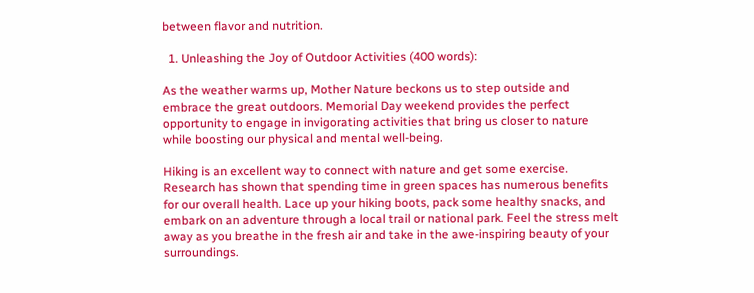between flavor and nutrition.

  1. Unleashing the Joy of Outdoor Activities (400 words):

As the weather warms up, Mother Nature beckons us to step outside and embrace the great outdoors. Memorial Day weekend provides the perfect opportunity to engage in invigorating activities that bring us closer to nature while boosting our physical and mental well-being.

Hiking is an excellent way to connect with nature and get some exercise. Research has shown that spending time in green spaces has numerous benefits for our overall health. Lace up your hiking boots, pack some healthy snacks, and embark on an adventure through a local trail or national park. Feel the stress melt away as you breathe in the fresh air and take in the awe-inspiring beauty of your surroundings.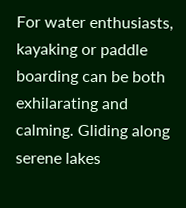For water enthusiasts, kayaking or paddle boarding can be both exhilarating and calming. Gliding along serene lakes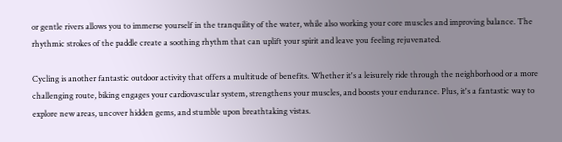or gentle rivers allows you to immerse yourself in the tranquility of the water, while also working your core muscles and improving balance. The rhythmic strokes of the paddle create a soothing rhythm that can uplift your spirit and leave you feeling rejuvenated.

Cycling is another fantastic outdoor activity that offers a multitude of benefits. Whether it's a leisurely ride through the neighborhood or a more challenging route, biking engages your cardiovascular system, strengthens your muscles, and boosts your endurance. Plus, it's a fantastic way to explore new areas, uncover hidden gems, and stumble upon breathtaking vistas.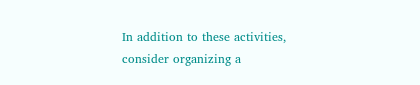In addition to these activities, consider organizing a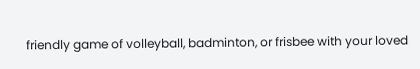friendly game of volleyball, badminton, or frisbee with your loved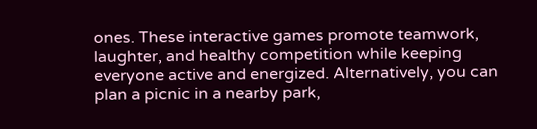ones. These interactive games promote teamwork, laughter, and healthy competition while keeping everyone active and energized. Alternatively, you can plan a picnic in a nearby park,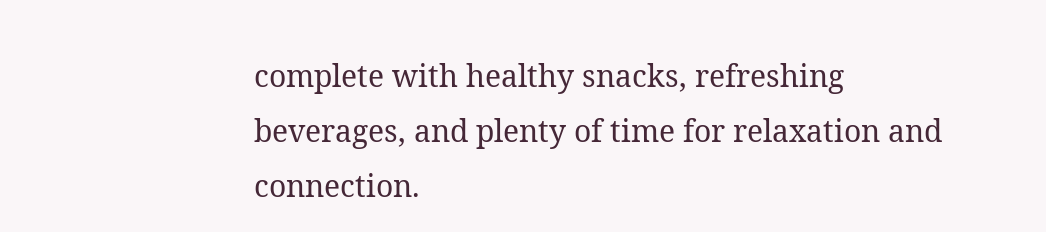complete with healthy snacks, refreshing beverages, and plenty of time for relaxation and connection.